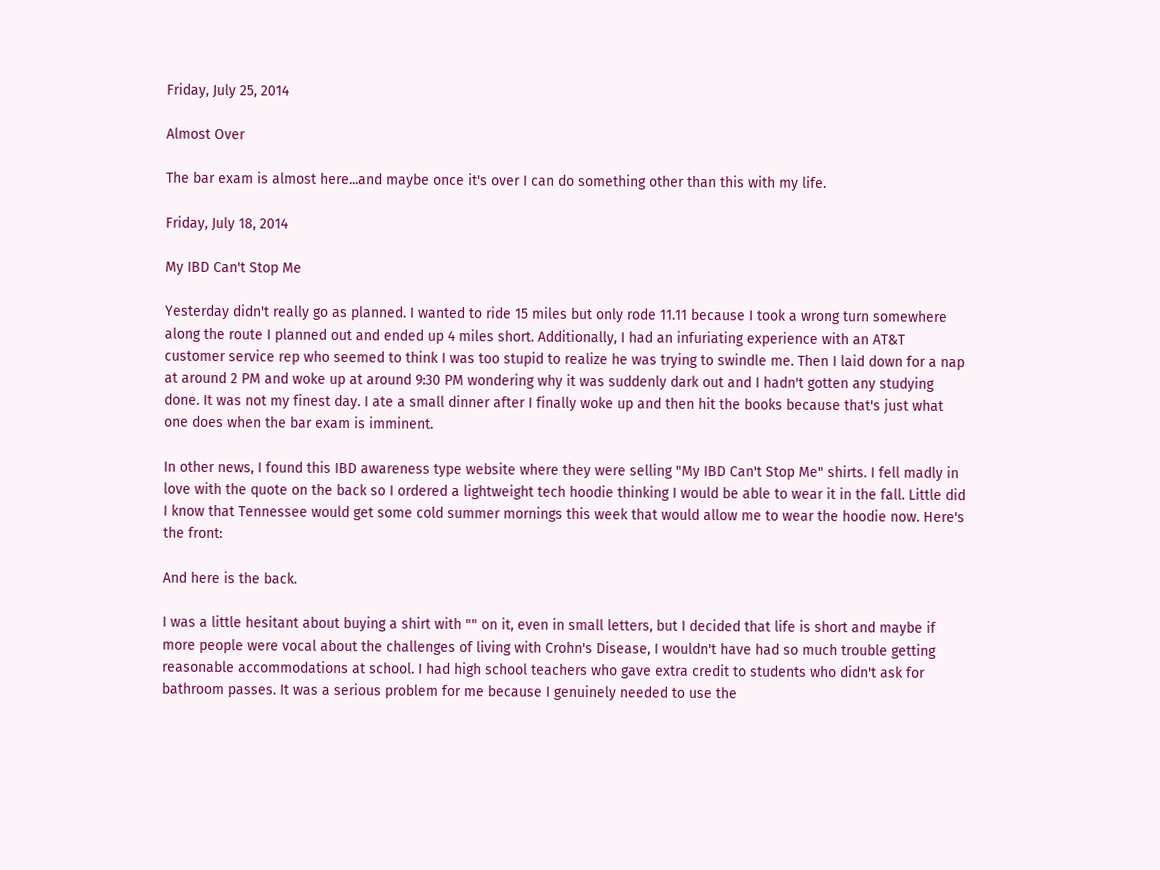Friday, July 25, 2014

Almost Over

The bar exam is almost here...and maybe once it's over I can do something other than this with my life.

Friday, July 18, 2014

My IBD Can't Stop Me

Yesterday didn't really go as planned. I wanted to ride 15 miles but only rode 11.11 because I took a wrong turn somewhere along the route I planned out and ended up 4 miles short. Additionally, I had an infuriating experience with an AT&T customer service rep who seemed to think I was too stupid to realize he was trying to swindle me. Then I laid down for a nap at around 2 PM and woke up at around 9:30 PM wondering why it was suddenly dark out and I hadn't gotten any studying done. It was not my finest day. I ate a small dinner after I finally woke up and then hit the books because that's just what one does when the bar exam is imminent.

In other news, I found this IBD awareness type website where they were selling "My IBD Can't Stop Me" shirts. I fell madly in love with the quote on the back so I ordered a lightweight tech hoodie thinking I would be able to wear it in the fall. Little did I know that Tennessee would get some cold summer mornings this week that would allow me to wear the hoodie now. Here's the front:

And here is the back.

I was a little hesitant about buying a shirt with "" on it, even in small letters, but I decided that life is short and maybe if more people were vocal about the challenges of living with Crohn's Disease, I wouldn't have had so much trouble getting reasonable accommodations at school. I had high school teachers who gave extra credit to students who didn't ask for bathroom passes. It was a serious problem for me because I genuinely needed to use the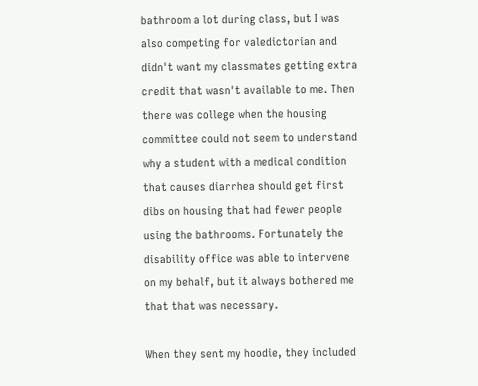bathroom a lot during class, but I was also competing for valedictorian and didn't want my classmates getting extra credit that wasn't available to me. Then there was college when the housing committee could not seem to understand why a student with a medical condition that causes diarrhea should get first dibs on housing that had fewer people using the bathrooms. Fortunately the disability office was able to intervene on my behalf, but it always bothered me that that was necessary.

When they sent my hoodie, they included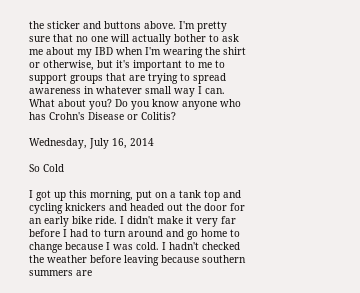the sticker and buttons above. I'm pretty sure that no one will actually bother to ask me about my IBD when I'm wearing the shirt or otherwise, but it's important to me to support groups that are trying to spread awareness in whatever small way I can. What about you? Do you know anyone who has Crohn's Disease or Colitis?

Wednesday, July 16, 2014

So Cold

I got up this morning, put on a tank top and cycling knickers and headed out the door for an early bike ride. I didn't make it very far before I had to turn around and go home to change because I was cold. I hadn't checked the weather before leaving because southern summers are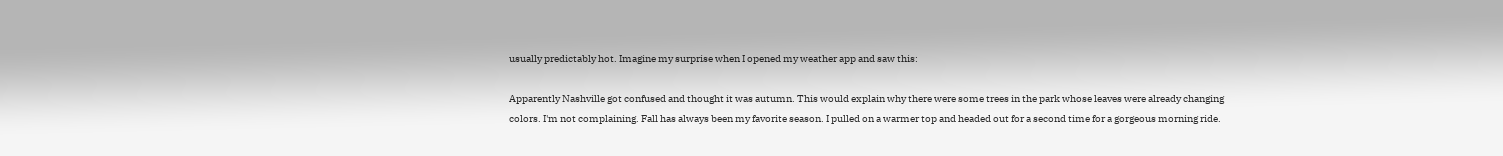usually predictably hot. Imagine my surprise when I opened my weather app and saw this:

Apparently Nashville got confused and thought it was autumn. This would explain why there were some trees in the park whose leaves were already changing colors. I'm not complaining. Fall has always been my favorite season. I pulled on a warmer top and headed out for a second time for a gorgeous morning ride.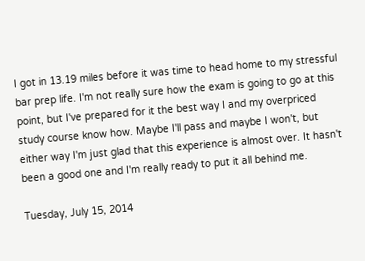I got in 13.19 miles before it was time to head home to my stressful bar prep life. I'm not really sure how the exam is going to go at this point, but I've prepared for it the best way I and my overpriced study course know how. Maybe I'll pass and maybe I won't, but either way I'm just glad that this experience is almost over. It hasn't been a good one and I'm really ready to put it all behind me.

Tuesday, July 15, 2014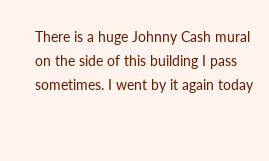There is a huge Johnny Cash mural on the side of this building I pass sometimes. I went by it again today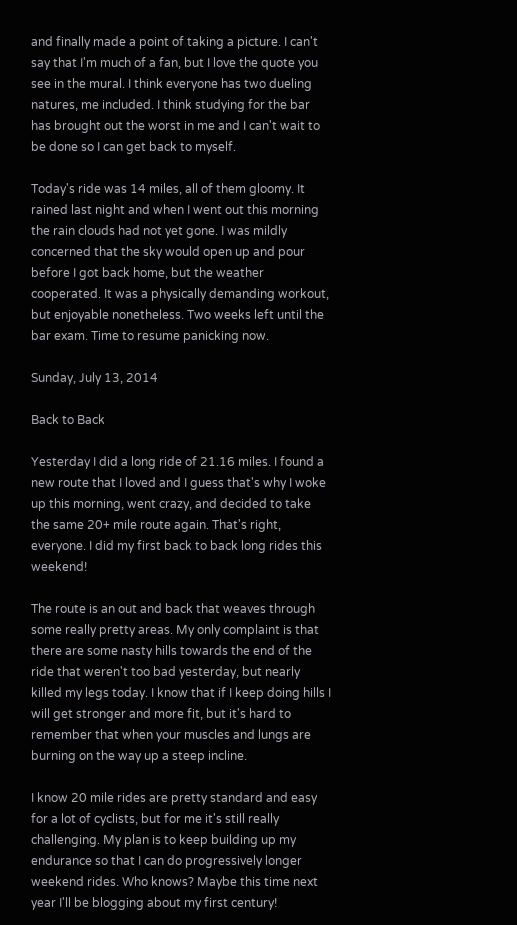and finally made a point of taking a picture. I can't say that I'm much of a fan, but I love the quote you see in the mural. I think everyone has two dueling natures, me included. I think studying for the bar has brought out the worst in me and I can't wait to be done so I can get back to myself.

Today's ride was 14 miles, all of them gloomy. It rained last night and when I went out this morning the rain clouds had not yet gone. I was mildly concerned that the sky would open up and pour before I got back home, but the weather cooperated. It was a physically demanding workout, but enjoyable nonetheless. Two weeks left until the bar exam. Time to resume panicking now.

Sunday, July 13, 2014

Back to Back

Yesterday I did a long ride of 21.16 miles. I found a new route that I loved and I guess that's why I woke up this morning, went crazy, and decided to take the same 20+ mile route again. That's right, everyone. I did my first back to back long rides this weekend!

The route is an out and back that weaves through some really pretty areas. My only complaint is that there are some nasty hills towards the end of the ride that weren't too bad yesterday, but nearly killed my legs today. I know that if I keep doing hills I will get stronger and more fit, but it's hard to remember that when your muscles and lungs are burning on the way up a steep incline.

I know 20 mile rides are pretty standard and easy for a lot of cyclists, but for me it's still really challenging. My plan is to keep building up my endurance so that I can do progressively longer weekend rides. Who knows? Maybe this time next year I'll be blogging about my first century!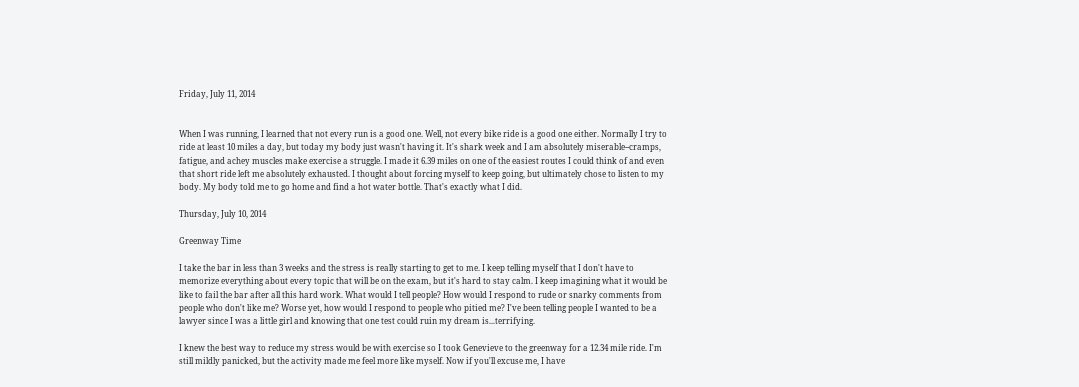Friday, July 11, 2014


When I was running, I learned that not every run is a good one. Well, not every bike ride is a good one either. Normally I try to ride at least 10 miles a day, but today my body just wasn't having it. It's shark week and I am absolutely miserable--cramps, fatigue, and achey muscles make exercise a struggle. I made it 6.39 miles on one of the easiest routes I could think of and even that short ride left me absolutely exhausted. I thought about forcing myself to keep going, but ultimately chose to listen to my body. My body told me to go home and find a hot water bottle. That's exactly what I did.

Thursday, July 10, 2014

Greenway Time

I take the bar in less than 3 weeks and the stress is really starting to get to me. I keep telling myself that I don't have to memorize everything about every topic that will be on the exam, but it's hard to stay calm. I keep imagining what it would be like to fail the bar after all this hard work. What would I tell people? How would I respond to rude or snarky comments from people who don't like me? Worse yet, how would I respond to people who pitied me? I've been telling people I wanted to be a lawyer since I was a little girl and knowing that one test could ruin my dream is...terrifying.

I knew the best way to reduce my stress would be with exercise so I took Genevieve to the greenway for a 12.34 mile ride. I'm still mildly panicked, but the activity made me feel more like myself. Now if you'll excuse me, I have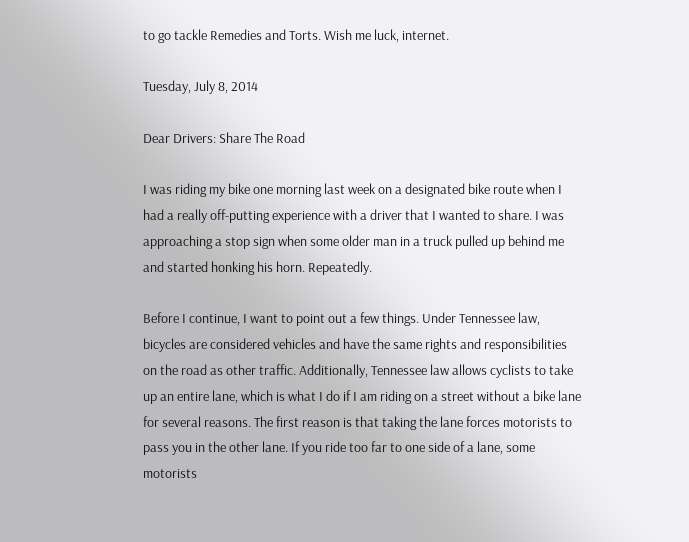to go tackle Remedies and Torts. Wish me luck, internet.

Tuesday, July 8, 2014

Dear Drivers: Share The Road

I was riding my bike one morning last week on a designated bike route when I had a really off-putting experience with a driver that I wanted to share. I was approaching a stop sign when some older man in a truck pulled up behind me and started honking his horn. Repeatedly.

Before I continue, I want to point out a few things. Under Tennessee law, bicycles are considered vehicles and have the same rights and responsibilities on the road as other traffic. Additionally, Tennessee law allows cyclists to take up an entire lane, which is what I do if I am riding on a street without a bike lane for several reasons. The first reason is that taking the lane forces motorists to pass you in the other lane. If you ride too far to one side of a lane, some motorists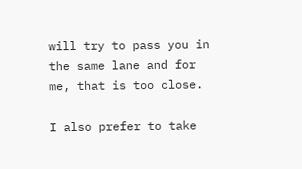will try to pass you in the same lane and for me, that is too close.

I also prefer to take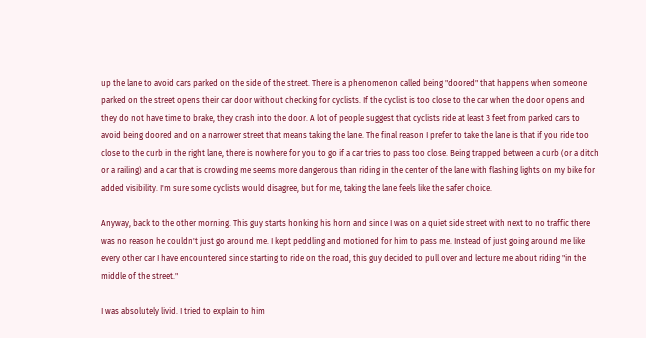up the lane to avoid cars parked on the side of the street. There is a phenomenon called being "doored" that happens when someone parked on the street opens their car door without checking for cyclists. If the cyclist is too close to the car when the door opens and they do not have time to brake, they crash into the door. A lot of people suggest that cyclists ride at least 3 feet from parked cars to avoid being doored and on a narrower street that means taking the lane. The final reason I prefer to take the lane is that if you ride too close to the curb in the right lane, there is nowhere for you to go if a car tries to pass too close. Being trapped between a curb (or a ditch or a railing) and a car that is crowding me seems more dangerous than riding in the center of the lane with flashing lights on my bike for added visibility. I'm sure some cyclists would disagree, but for me, taking the lane feels like the safer choice.

Anyway, back to the other morning. This guy starts honking his horn and since I was on a quiet side street with next to no traffic there was no reason he couldn't just go around me. I kept peddling and motioned for him to pass me. Instead of just going around me like every other car I have encountered since starting to ride on the road, this guy decided to pull over and lecture me about riding "in the middle of the street."

I was absolutely livid. I tried to explain to him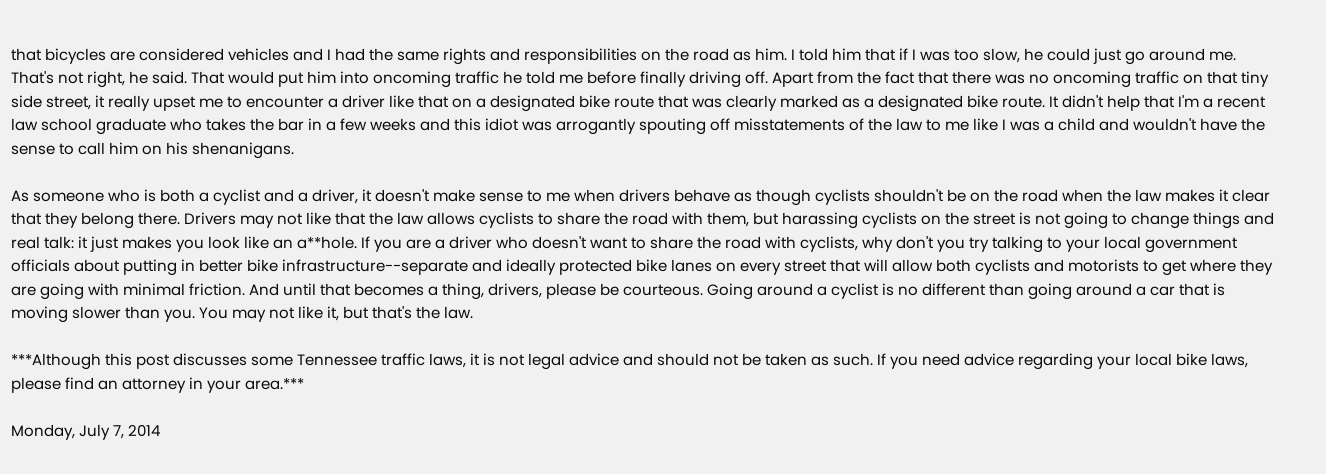that bicycles are considered vehicles and I had the same rights and responsibilities on the road as him. I told him that if I was too slow, he could just go around me. That's not right, he said. That would put him into oncoming traffic he told me before finally driving off. Apart from the fact that there was no oncoming traffic on that tiny side street, it really upset me to encounter a driver like that on a designated bike route that was clearly marked as a designated bike route. It didn't help that I'm a recent law school graduate who takes the bar in a few weeks and this idiot was arrogantly spouting off misstatements of the law to me like I was a child and wouldn't have the sense to call him on his shenanigans.

As someone who is both a cyclist and a driver, it doesn't make sense to me when drivers behave as though cyclists shouldn't be on the road when the law makes it clear that they belong there. Drivers may not like that the law allows cyclists to share the road with them, but harassing cyclists on the street is not going to change things and real talk: it just makes you look like an a**hole. If you are a driver who doesn't want to share the road with cyclists, why don't you try talking to your local government officials about putting in better bike infrastructure--separate and ideally protected bike lanes on every street that will allow both cyclists and motorists to get where they are going with minimal friction. And until that becomes a thing, drivers, please be courteous. Going around a cyclist is no different than going around a car that is moving slower than you. You may not like it, but that's the law.

***Although this post discusses some Tennessee traffic laws, it is not legal advice and should not be taken as such. If you need advice regarding your local bike laws, please find an attorney in your area.***

Monday, July 7, 2014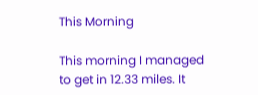This Morning

This morning I managed to get in 12.33 miles. It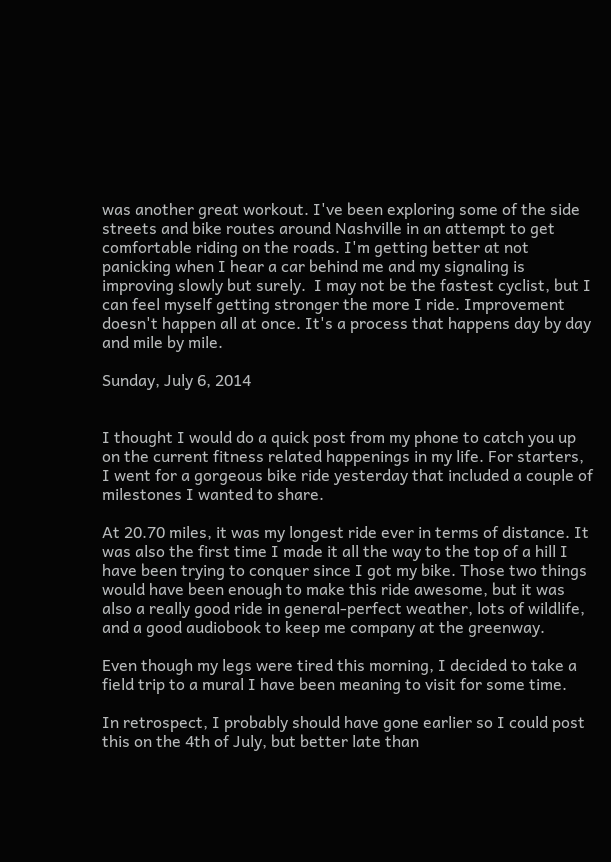was another great workout. I've been exploring some of the side streets and bike routes around Nashville in an attempt to get comfortable riding on the roads. I'm getting better at not panicking when I hear a car behind me and my signaling is improving slowly but surely.  I may not be the fastest cyclist, but I can feel myself getting stronger the more I ride. Improvement doesn't happen all at once. It's a process that happens day by day and mile by mile.

Sunday, July 6, 2014


I thought I would do a quick post from my phone to catch you up on the current fitness related happenings in my life. For starters, I went for a gorgeous bike ride yesterday that included a couple of milestones I wanted to share.

At 20.70 miles, it was my longest ride ever in terms of distance. It was also the first time I made it all the way to the top of a hill I have been trying to conquer since I got my bike. Those two things would have been enough to make this ride awesome, but it was also a really good ride in general-perfect weather, lots of wildlife, and a good audiobook to keep me company at the greenway.

Even though my legs were tired this morning, I decided to take a field trip to a mural I have been meaning to visit for some time.

In retrospect, I probably should have gone earlier so I could post this on the 4th of July, but better late than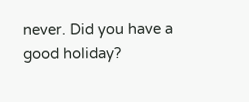never. Did you have a good holiday?